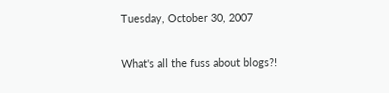Tuesday, October 30, 2007

What's all the fuss about blogs?!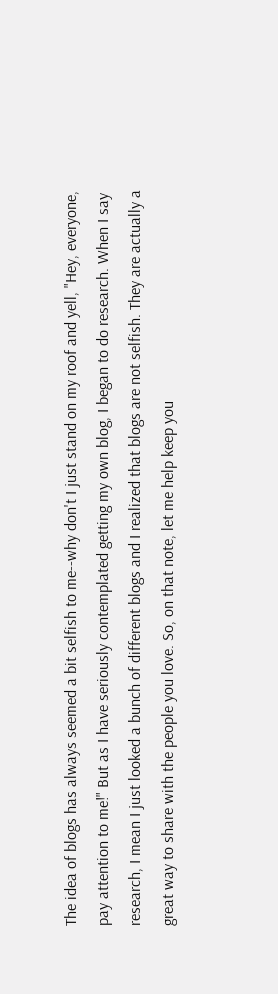The idea of blogs has always seemed a bit selfish to me--why don't I just stand on my roof and yell, "Hey, everyone, pay attention to me!" But as I have seriously contemplated getting my own blog, I began to do research. When I say research, I mean I just looked a bunch of different blogs and I realized that blogs are not selfish. They are actually a great way to share with the people you love. So, on that note, let me help keep you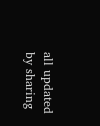all updated by sharing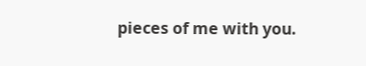pieces of me with you.